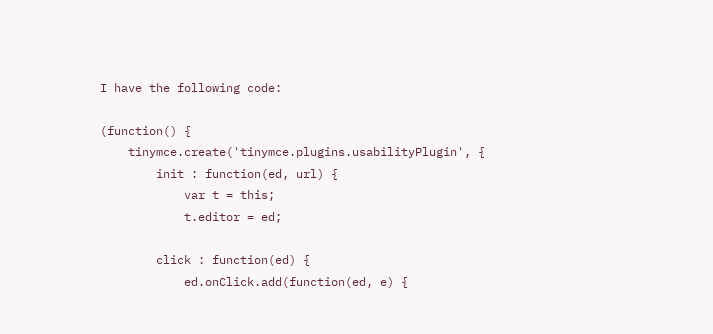I have the following code:

(function() {
    tinymce.create('tinymce.plugins.usabilityPlugin', {
        init : function(ed, url) {
            var t = this;
            t.editor = ed;

        click : function(ed) {
            ed.onClick.add(function(ed, e) {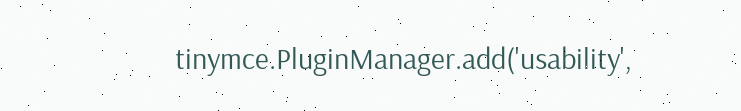tinymce.PluginManager.add('usability',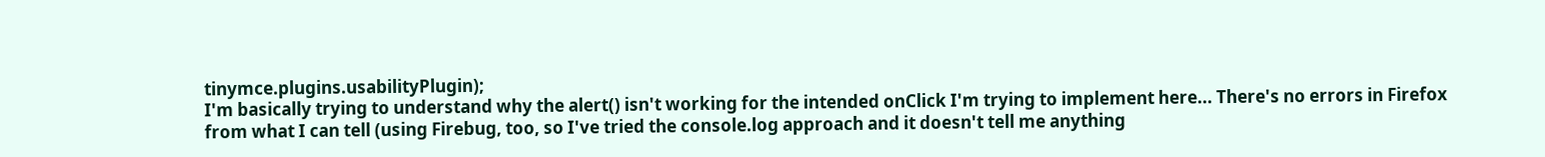tinymce.plugins.usabilityPlugin);
I'm basically trying to understand why the alert() isn't working for the intended onClick I'm trying to implement here... There's no errors in Firefox from what I can tell (using Firebug, too, so I've tried the console.log approach and it doesn't tell me anything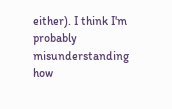either). I think I'm probably misunderstanding how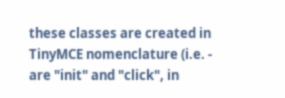these classes are created in TinyMCE nomenclature (i.e. - are "init" and "click", in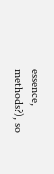essence, methods?), so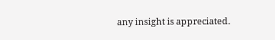any insight is appreciated.